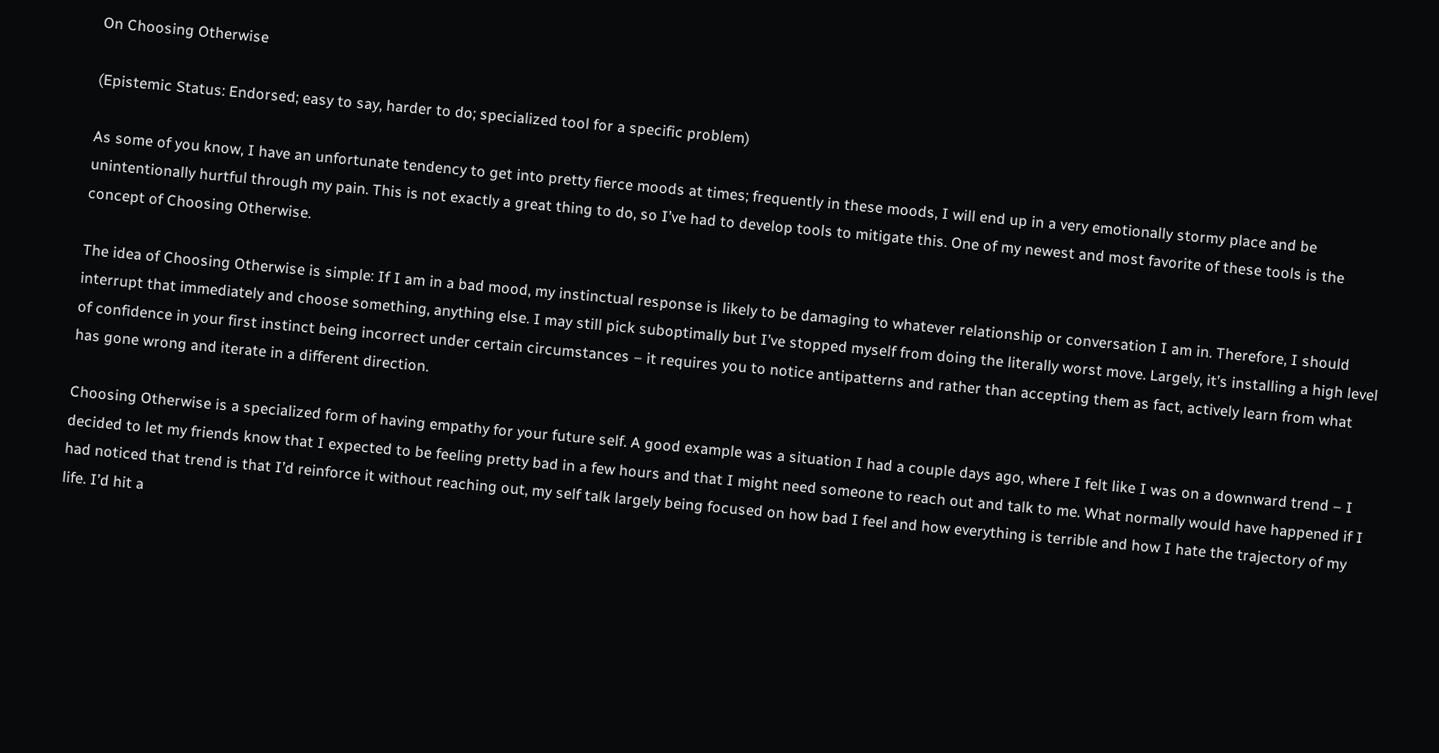On Choosing Otherwise

(Epistemic Status: Endorsed; easy to say, harder to do; specialized tool for a specific problem)

As some of you know, I have an unfortunate tendency to get into pretty fierce moods at times; frequently in these moods, I will end up in a very emotionally stormy place and be unintentionally hurtful through my pain. This is not exactly a great thing to do, so I’ve had to develop tools to mitigate this. One of my newest and most favorite of these tools is the concept of Choosing Otherwise.

The idea of Choosing Otherwise is simple: If I am in a bad mood, my instinctual response is likely to be damaging to whatever relationship or conversation I am in. Therefore, I should interrupt that immediately and choose something, anything else. I may still pick suboptimally but I’ve stopped myself from doing the literally worst move. Largely, it’s installing a high level of confidence in your first instinct being incorrect under certain circumstances – it requires you to notice antipatterns and rather than accepting them as fact, actively learn from what has gone wrong and iterate in a different direction.

Choosing Otherwise is a specialized form of having empathy for your future self. A good example was a situation I had a couple days ago, where I felt like I was on a downward trend – I decided to let my friends know that I expected to be feeling pretty bad in a few hours and that I might need someone to reach out and talk to me. What normally would have happened if I had noticed that trend is that I’d reinforce it without reaching out, my self talk largely being focused on how bad I feel and how everything is terrible and how I hate the trajectory of my life. I’d hit a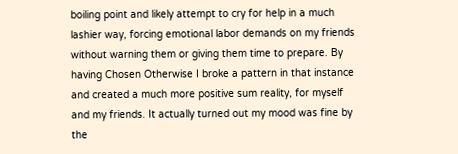boiling point and likely attempt to cry for help in a much lashier way, forcing emotional labor demands on my friends without warning them or giving them time to prepare. By having Chosen Otherwise I broke a pattern in that instance and created a much more positive sum reality, for myself and my friends. It actually turned out my mood was fine by the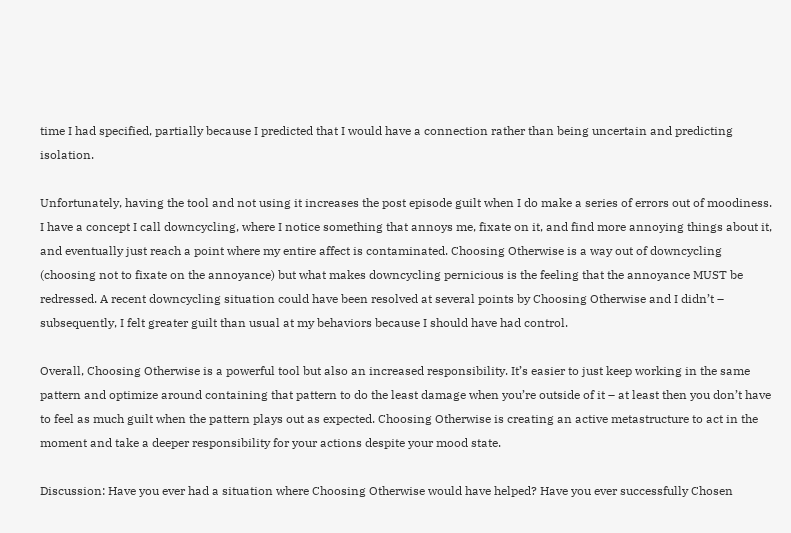time I had specified, partially because I predicted that I would have a connection rather than being uncertain and predicting isolation.

Unfortunately, having the tool and not using it increases the post episode guilt when I do make a series of errors out of moodiness. I have a concept I call downcycling, where I notice something that annoys me, fixate on it, and find more annoying things about it, and eventually just reach a point where my entire affect is contaminated. Choosing Otherwise is a way out of downcycling (choosing not to fixate on the annoyance) but what makes downcycling pernicious is the feeling that the annoyance MUST be redressed. A recent downcycling situation could have been resolved at several points by Choosing Otherwise and I didn’t – subsequently, I felt greater guilt than usual at my behaviors because I should have had control.

Overall, Choosing Otherwise is a powerful tool but also an increased responsibility. It’s easier to just keep working in the same pattern and optimize around containing that pattern to do the least damage when you’re outside of it – at least then you don’t have to feel as much guilt when the pattern plays out as expected. Choosing Otherwise is creating an active metastructure to act in the moment and take a deeper responsibility for your actions despite your mood state.

Discussion: Have you ever had a situation where Choosing Otherwise would have helped? Have you ever successfully Chosen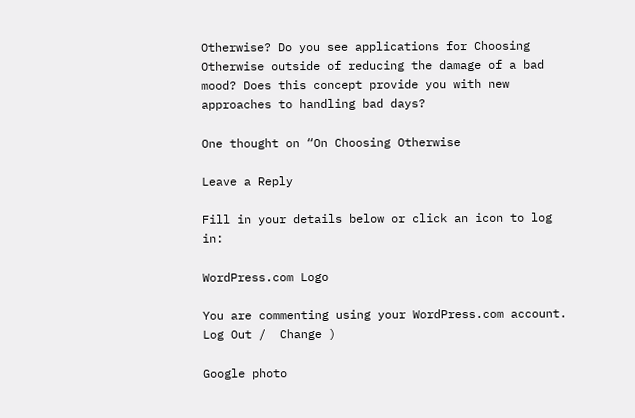Otherwise? Do you see applications for Choosing Otherwise outside of reducing the damage of a bad mood? Does this concept provide you with new approaches to handling bad days?

One thought on “On Choosing Otherwise

Leave a Reply

Fill in your details below or click an icon to log in:

WordPress.com Logo

You are commenting using your WordPress.com account. Log Out /  Change )

Google photo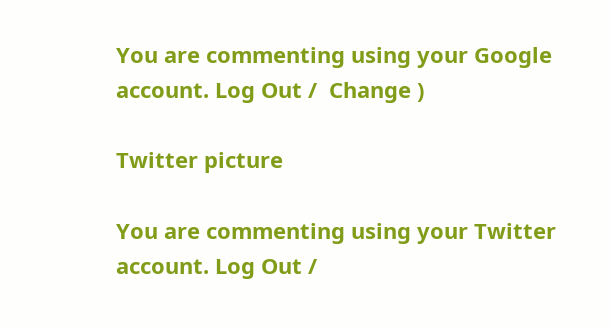You are commenting using your Google account. Log Out /  Change )

Twitter picture

You are commenting using your Twitter account. Log Out /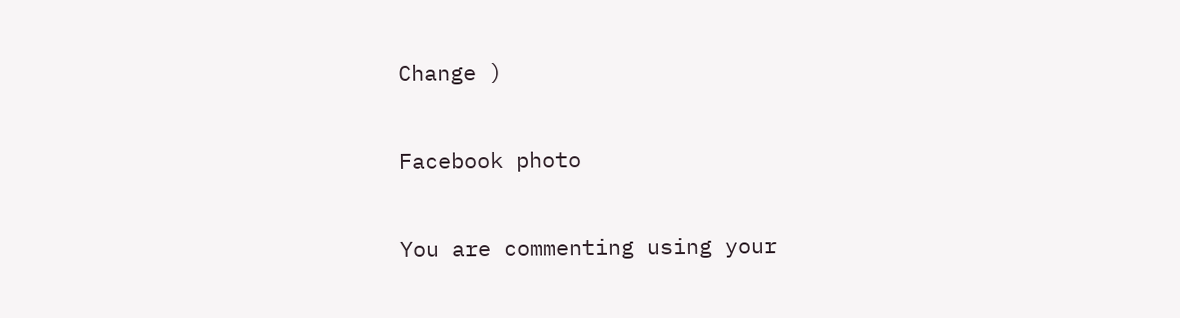Change )

Facebook photo

You are commenting using your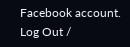Facebook account. Log Out /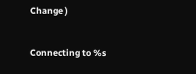Change )

Connecting to %s